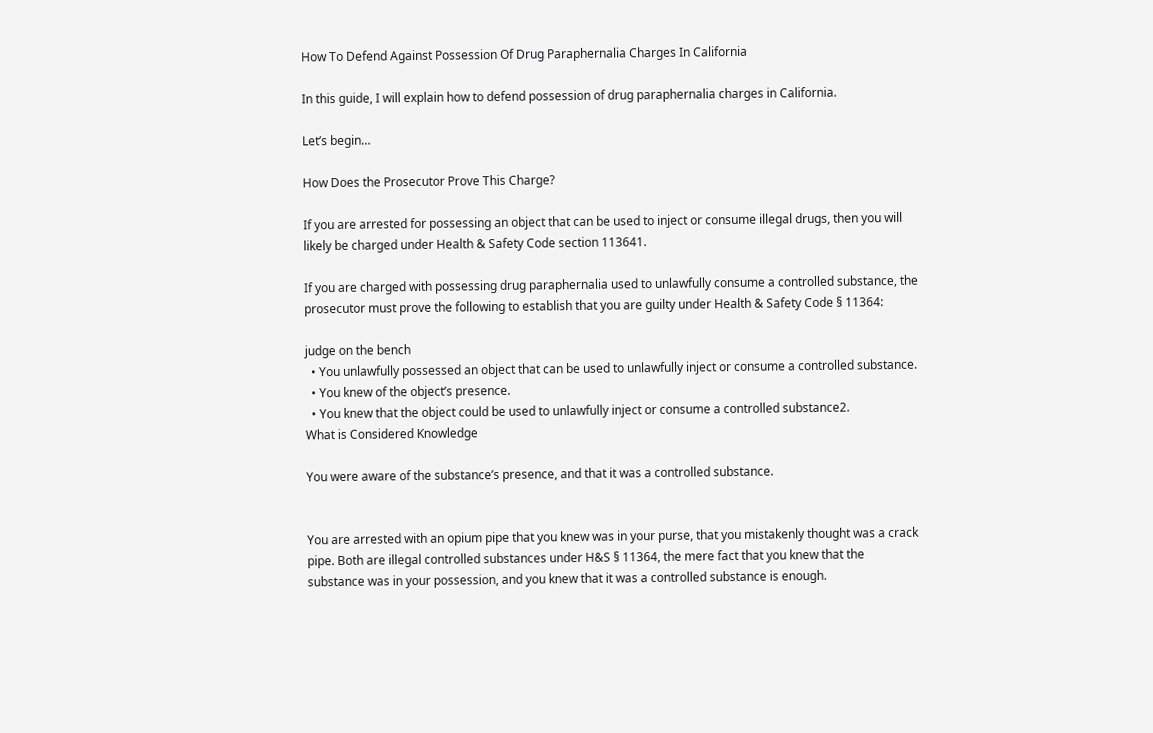How To Defend Against Possession Of Drug Paraphernalia Charges In California

In this guide, I will explain how to defend possession of drug paraphernalia charges in California.

Let’s begin…

How Does the Prosecutor Prove This Charge?

If you are arrested for possessing an object that can be used to inject or consume illegal drugs, then you will likely be charged under Health & Safety Code section 113641.

If you are charged with possessing drug paraphernalia used to unlawfully consume a controlled substance, the prosecutor must prove the following to establish that you are guilty under Health & Safety Code § 11364:

judge on the bench
  • You unlawfully possessed an object that can be used to unlawfully inject or consume a controlled substance.
  • You knew of the object’s presence.
  • You knew that the object could be used to unlawfully inject or consume a controlled substance2.
What is Considered Knowledge

You were aware of the substance’s presence, and that it was a controlled substance.


You are arrested with an opium pipe that you knew was in your purse, that you mistakenly thought was a crack pipe. Both are illegal controlled substances under H&S § 11364, the mere fact that you knew that the substance was in your possession, and you knew that it was a controlled substance is enough.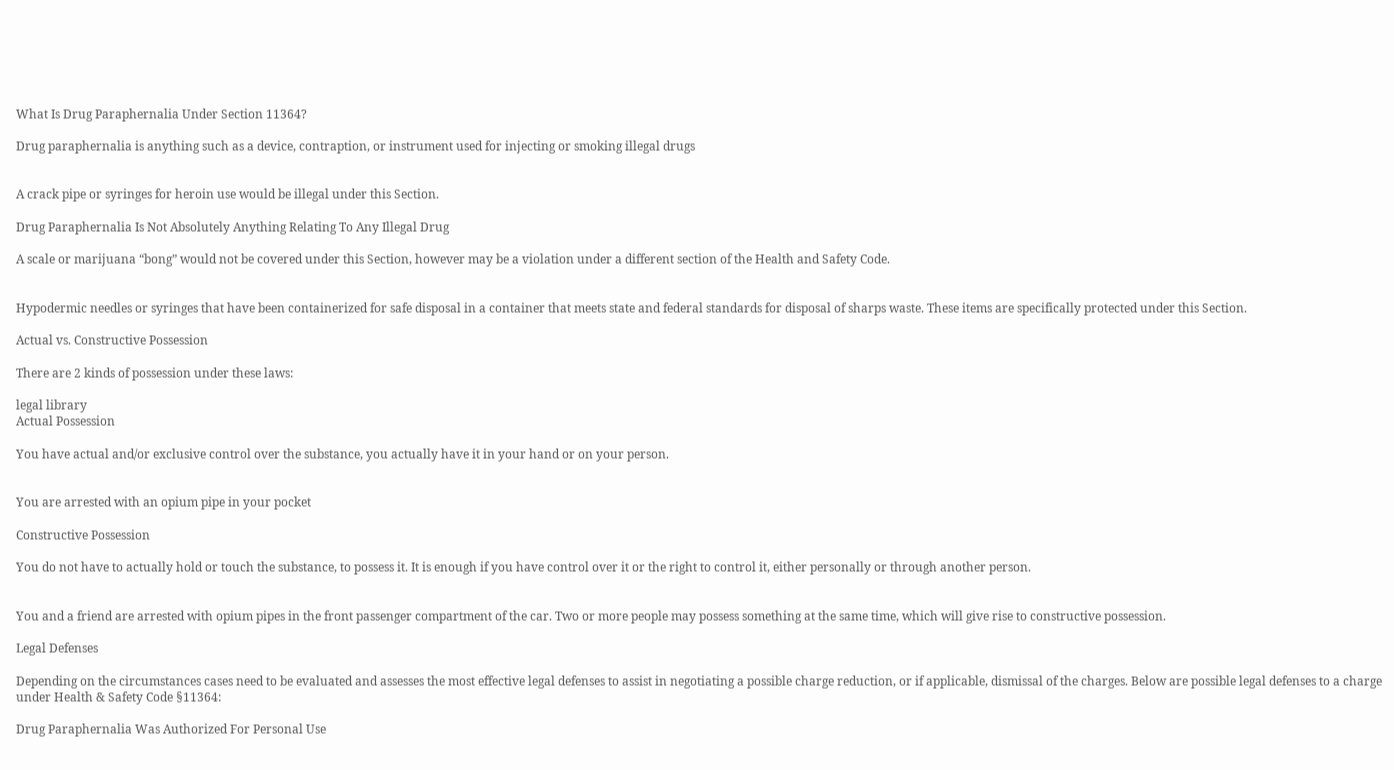What Is Drug Paraphernalia Under Section 11364?

Drug paraphernalia is anything such as a device, contraption, or instrument used for injecting or smoking illegal drugs


A crack pipe or syringes for heroin use would be illegal under this Section.

Drug Paraphernalia Is Not Absolutely Anything Relating To Any Illegal Drug

A scale or marijuana “bong” would not be covered under this Section, however may be a violation under a different section of the Health and Safety Code.


Hypodermic needles or syringes that have been containerized for safe disposal in a container that meets state and federal standards for disposal of sharps waste. These items are specifically protected under this Section.

Actual vs. Constructive Possession

There are 2 kinds of possession under these laws:

legal library
Actual Possession

You have actual and/or exclusive control over the substance, you actually have it in your hand or on your person.


You are arrested with an opium pipe in your pocket

Constructive Possession

You do not have to actually hold or touch the substance, to possess it. It is enough if you have control over it or the right to control it, either personally or through another person.


You and a friend are arrested with opium pipes in the front passenger compartment of the car. Two or more people may possess something at the same time, which will give rise to constructive possession.

Legal Defenses

Depending on the circumstances cases need to be evaluated and assesses the most effective legal defenses to assist in negotiating a possible charge reduction, or if applicable, dismissal of the charges. Below are possible legal defenses to a charge under Health & Safety Code §11364:

Drug Paraphernalia Was Authorized For Personal Use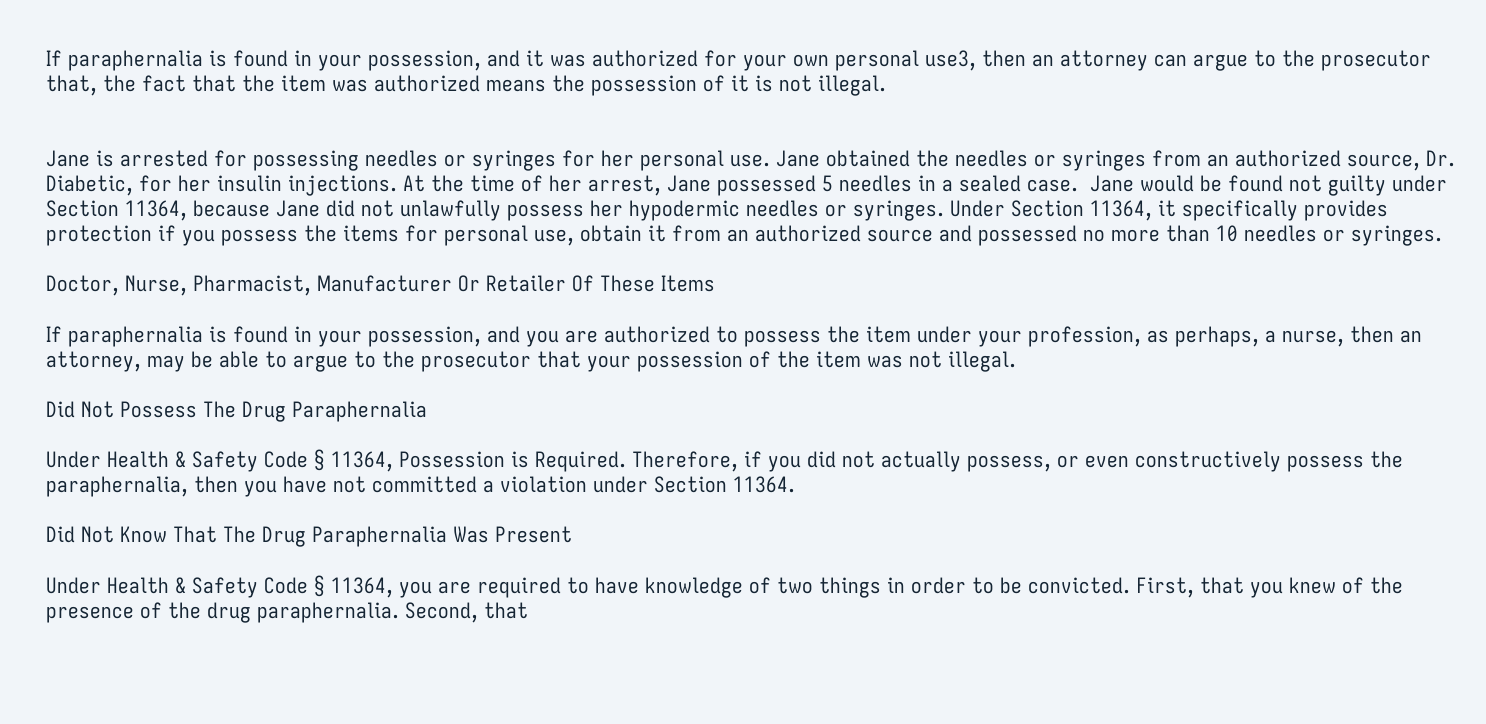If paraphernalia is found in your possession, and it was authorized for your own personal use3, then an attorney can argue to the prosecutor that, the fact that the item was authorized means the possession of it is not illegal.


Jane is arrested for possessing needles or syringes for her personal use. Jane obtained the needles or syringes from an authorized source, Dr. Diabetic, for her insulin injections. At the time of her arrest, Jane possessed 5 needles in a sealed case.  Jane would be found not guilty under Section 11364, because Jane did not unlawfully possess her hypodermic needles or syringes. Under Section 11364, it specifically provides protection if you possess the items for personal use, obtain it from an authorized source and possessed no more than 10 needles or syringes.

Doctor, Nurse, Pharmacist, Manufacturer Or Retailer Of These Items

If paraphernalia is found in your possession, and you are authorized to possess the item under your profession, as perhaps, a nurse, then an attorney, may be able to argue to the prosecutor that your possession of the item was not illegal.

Did Not Possess The Drug Paraphernalia

Under Health & Safety Code § 11364, Possession is Required. Therefore, if you did not actually possess, or even constructively possess the paraphernalia, then you have not committed a violation under Section 11364.

Did Not Know That The Drug Paraphernalia Was Present

Under Health & Safety Code § 11364, you are required to have knowledge of two things in order to be convicted. First, that you knew of the presence of the drug paraphernalia. Second, that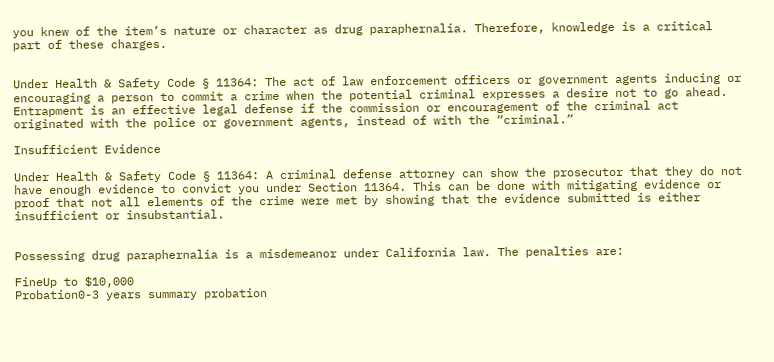you knew of the item’s nature or character as drug paraphernalia. Therefore, knowledge is a critical part of these charges.


Under Health & Safety Code § 11364: The act of law enforcement officers or government agents inducing or encouraging a person to commit a crime when the potential criminal expresses a desire not to go ahead. Entrapment is an effective legal defense if the commission or encouragement of the criminal act originated with the police or government agents, instead of with the “criminal.”

Insufficient Evidence

Under Health & Safety Code § 11364: A criminal defense attorney can show the prosecutor that they do not have enough evidence to convict you under Section 11364. This can be done with mitigating evidence or proof that not all elements of the crime were met by showing that the evidence submitted is either insufficient or insubstantial.


Possessing drug paraphernalia is a misdemeanor under California law. The penalties are:

FineUp to $10,000
Probation0-3 years summary probation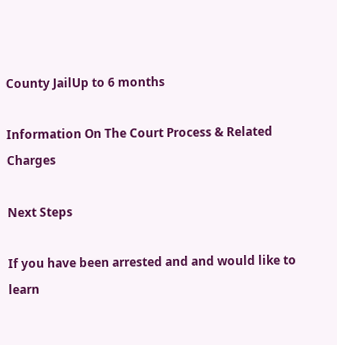County JailUp to 6 months

Information On The Court Process & Related Charges

Next Steps

If you have been arrested and and would like to learn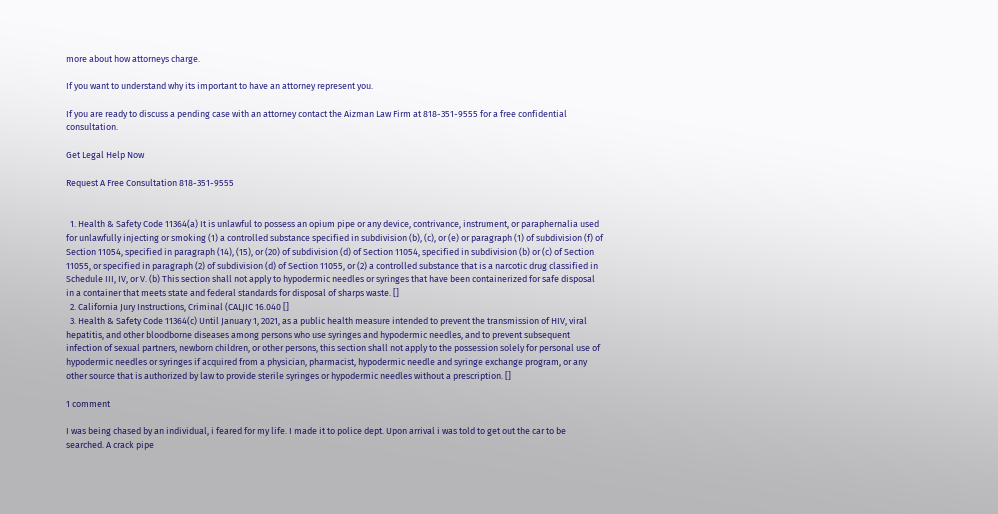more about how attorneys charge.

If you want to understand why its important to have an attorney represent you.

If you are ready to discuss a pending case with an attorney contact the Aizman Law Firm at 818-351-9555 for a free confidential consultation.

Get Legal Help Now

Request A Free Consultation 818-351-9555


  1. Health & Safety Code 11364(a) It is unlawful to possess an opium pipe or any device, contrivance, instrument, or paraphernalia used for unlawfully injecting or smoking (1) a controlled substance specified in subdivision (b), (c), or (e) or paragraph (1) of subdivision (f) of Section 11054, specified in paragraph (14), (15), or (20) of subdivision (d) of Section 11054, specified in subdivision (b) or (c) of Section 11055, or specified in paragraph (2) of subdivision (d) of Section 11055, or (2) a controlled substance that is a narcotic drug classified in Schedule III, IV, or V. (b) This section shall not apply to hypodermic needles or syringes that have been containerized for safe disposal in a container that meets state and federal standards for disposal of sharps waste. []
  2. California Jury Instructions, Criminal (CALJIC 16.040 []
  3. Health & Safety Code 11364(c) Until January 1, 2021, as a public health measure intended to prevent the transmission of HIV, viral hepatitis, and other bloodborne diseases among persons who use syringes and hypodermic needles, and to prevent subsequent infection of sexual partners, newborn children, or other persons, this section shall not apply to the possession solely for personal use of hypodermic needles or syringes if acquired from a physician, pharmacist, hypodermic needle and syringe exchange program, or any other source that is authorized by law to provide sterile syringes or hypodermic needles without a prescription. []

1 comment

I was being chased by an individual, i feared for my life. I made it to police dept. Upon arrival i was told to get out the car to be searched. A crack pipe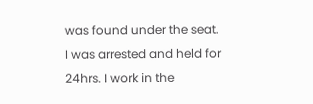was found under the seat. I was arrested and held for 24hrs. I work in the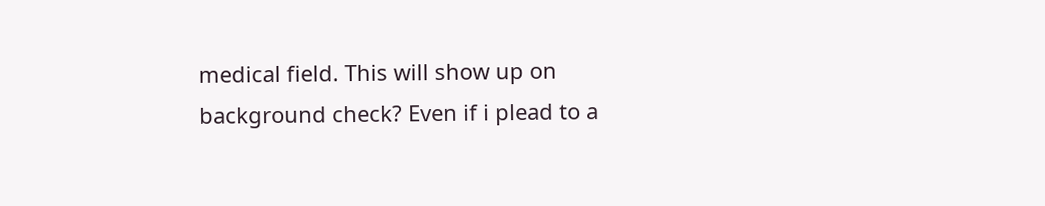medical field. This will show up on background check? Even if i plead to a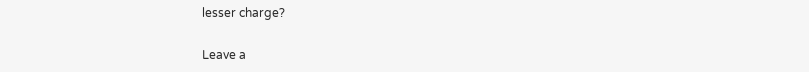lesser charge?

Leave a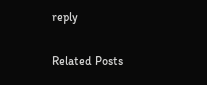reply

Related Posts